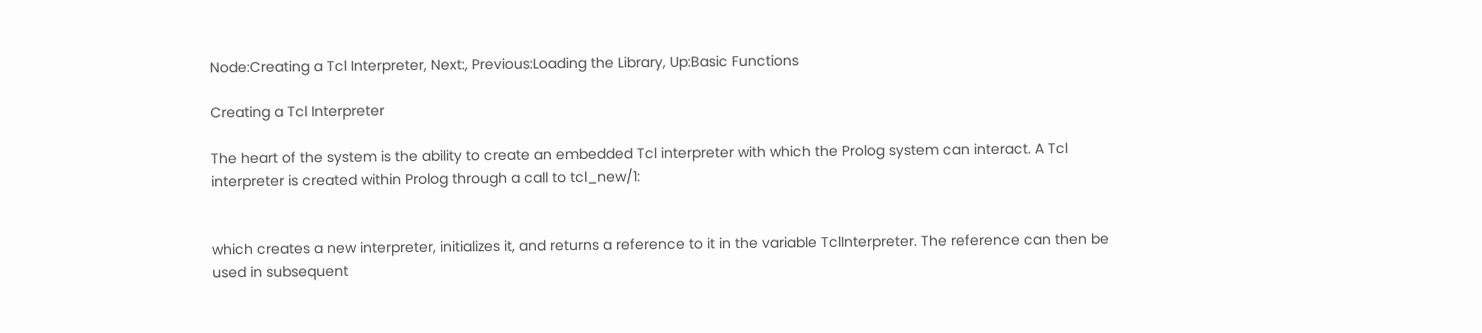Node:Creating a Tcl Interpreter, Next:, Previous:Loading the Library, Up:Basic Functions

Creating a Tcl Interpreter

The heart of the system is the ability to create an embedded Tcl interpreter with which the Prolog system can interact. A Tcl interpreter is created within Prolog through a call to tcl_new/1:


which creates a new interpreter, initializes it, and returns a reference to it in the variable TclInterpreter. The reference can then be used in subsequent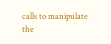calls to manipulate the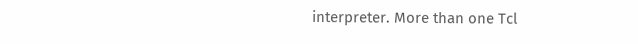interpreter. More than one Tcl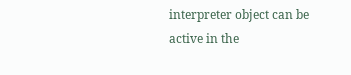interpreter object can be active in the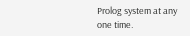Prolog system at any one time.